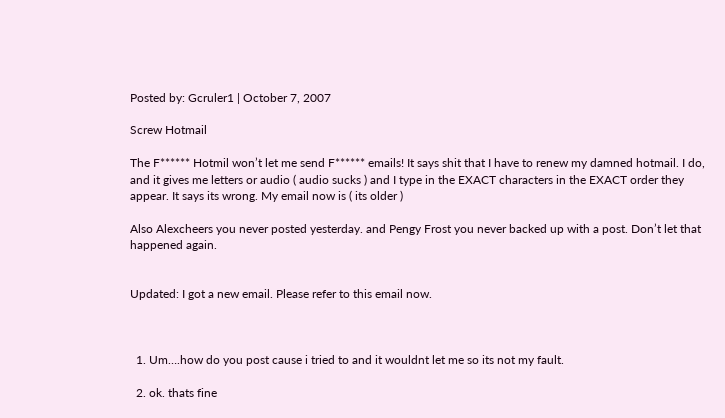Posted by: Gcruler1 | October 7, 2007

Screw Hotmail

The F****** Hotmil won’t let me send F****** emails! It says shit that I have to renew my damned hotmail. I do, and it gives me letters or audio ( audio sucks ) and I type in the EXACT characters in the EXACT order they appear. It says its wrong. My email now is ( its older )

Also Alexcheers you never posted yesterday. and Pengy Frost you never backed up with a post. Don’t let that happened again.


Updated: I got a new email. Please refer to this email now.



  1. Um….how do you post cause i tried to and it wouldnt let me so its not my fault.

  2. ok. thats fine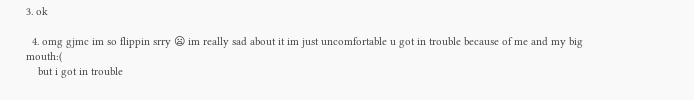3. ok

  4. omg gjmc im so flippin srry 😦 im really sad about it im just uncomfortable u got in trouble because of me and my big mouth:(
    but i got in trouble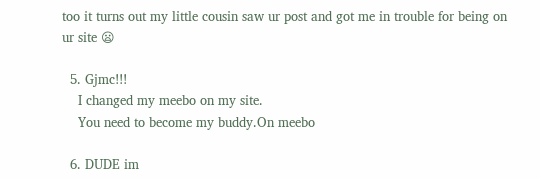too it turns out my little cousin saw ur post and got me in trouble for being on ur site 😦

  5. Gjmc!!!
    I changed my meebo on my site.
    You need to become my buddy.On meebo

  6. DUDE im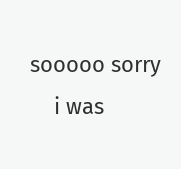sooooo sorry
    i was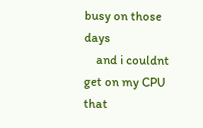busy on those days
    and i couldnt get on my CPU that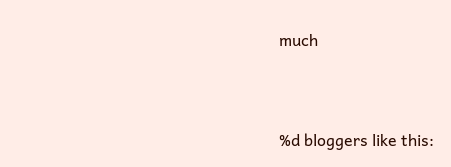much


%d bloggers like this: